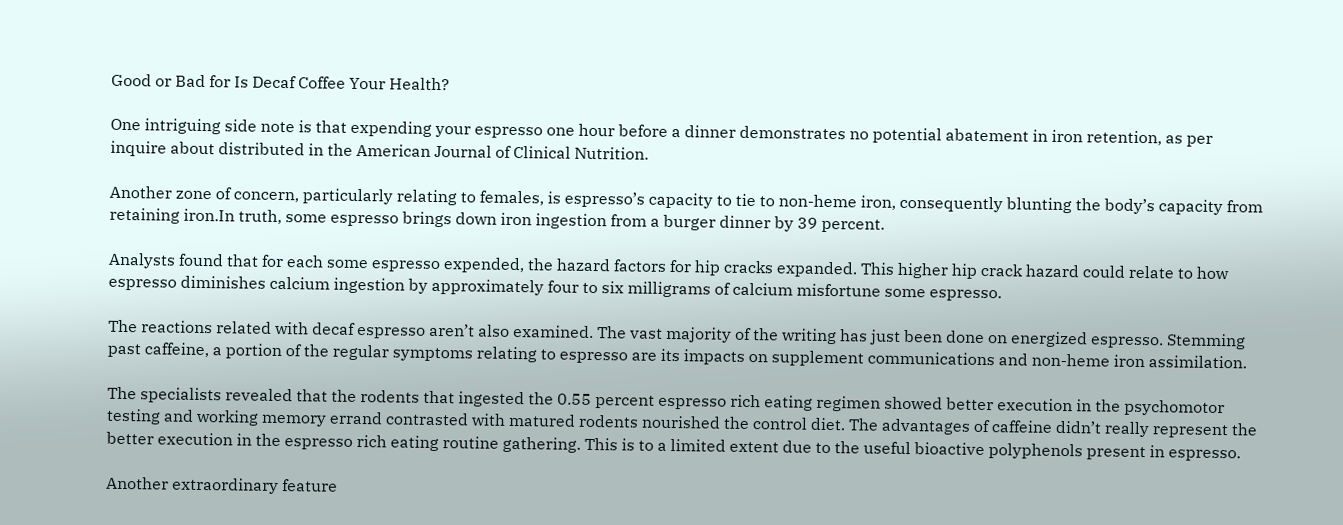Good or Bad for Is Decaf Coffee Your Health?

One intriguing side note is that expending your espresso one hour before a dinner demonstrates no potential abatement in iron retention, as per inquire about distributed in the American Journal of Clinical Nutrition.

Another zone of concern, particularly relating to females, is espresso’s capacity to tie to non-heme iron, consequently blunting the body’s capacity from retaining iron.In truth, some espresso brings down iron ingestion from a burger dinner by 39 percent.

Analysts found that for each some espresso expended, the hazard factors for hip cracks expanded. This higher hip crack hazard could relate to how espresso diminishes calcium ingestion by approximately four to six milligrams of calcium misfortune some espresso.

The reactions related with decaf espresso aren’t also examined. The vast majority of the writing has just been done on energized espresso. Stemming past caffeine, a portion of the regular symptoms relating to espresso are its impacts on supplement communications and non-heme iron assimilation.

The specialists revealed that the rodents that ingested the 0.55 percent espresso rich eating regimen showed better execution in the psychomotor testing and working memory errand contrasted with matured rodents nourished the control diet. The advantages of caffeine didn’t really represent the better execution in the espresso rich eating routine gathering. This is to a limited extent due to the useful bioactive polyphenols present in espresso.

Another extraordinary feature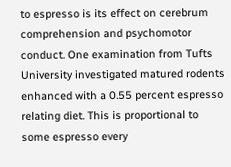to espresso is its effect on cerebrum comprehension and psychomotor conduct. One examination from Tufts University investigated matured rodents enhanced with a 0.55 percent espresso relating diet. This is proportional to some espresso every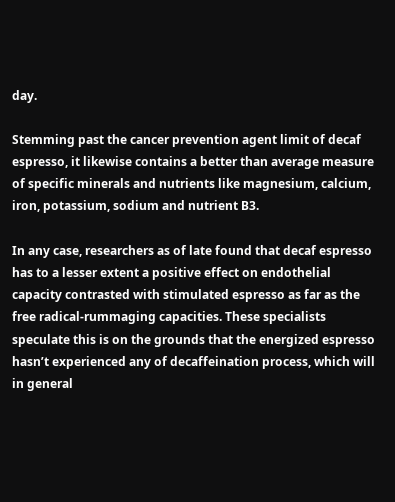day.

Stemming past the cancer prevention agent limit of decaf espresso, it likewise contains a better than average measure of specific minerals and nutrients like magnesium, calcium, iron, potassium, sodium and nutrient B3.

In any case, researchers as of late found that decaf espresso has to a lesser extent a positive effect on endothelial capacity contrasted with stimulated espresso as far as the free radical-rummaging capacities. These specialists speculate this is on the grounds that the energized espresso hasn’t experienced any of decaffeination process, which will in general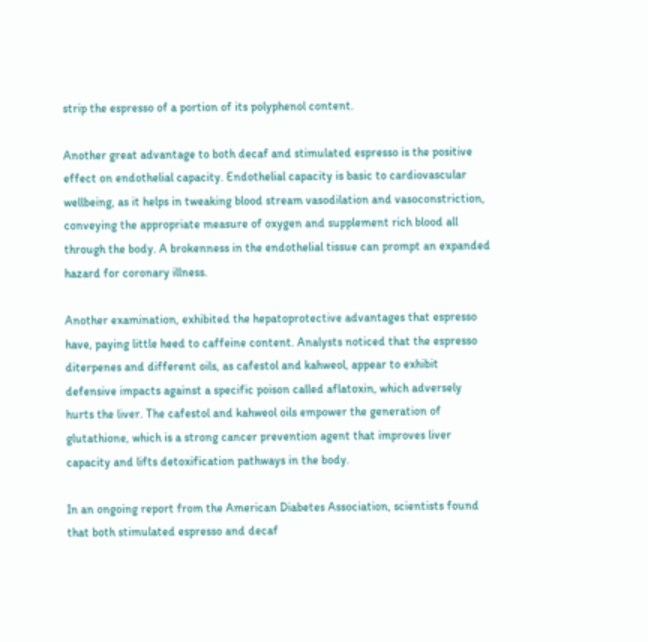strip the espresso of a portion of its polyphenol content.

Another great advantage to both decaf and stimulated espresso is the positive effect on endothelial capacity. Endothelial capacity is basic to cardiovascular wellbeing, as it helps in tweaking blood stream vasodilation and vasoconstriction, conveying the appropriate measure of oxygen and supplement rich blood all through the body. A brokenness in the endothelial tissue can prompt an expanded hazard for coronary illness.

Another examination, exhibited the hepatoprotective advantages that espresso have, paying little heed to caffeine content. Analysts noticed that the espresso diterpenes and different oils, as cafestol and kahweol, appear to exhibit defensive impacts against a specific poison called aflatoxin, which adversely hurts the liver. The cafestol and kahweol oils empower the generation of glutathione, which is a strong cancer prevention agent that improves liver capacity and lifts detoxification pathways in the body.

In an ongoing report from the American Diabetes Association, scientists found that both stimulated espresso and decaf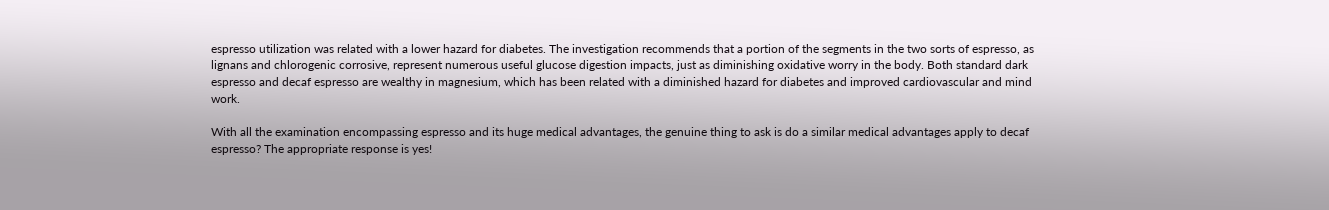espresso utilization was related with a lower hazard for diabetes. The investigation recommends that a portion of the segments in the two sorts of espresso, as lignans and chlorogenic corrosive, represent numerous useful glucose digestion impacts, just as diminishing oxidative worry in the body. Both standard dark espresso and decaf espresso are wealthy in magnesium, which has been related with a diminished hazard for diabetes and improved cardiovascular and mind work.

With all the examination encompassing espresso and its huge medical advantages, the genuine thing to ask is do a similar medical advantages apply to decaf espresso? The appropriate response is yes!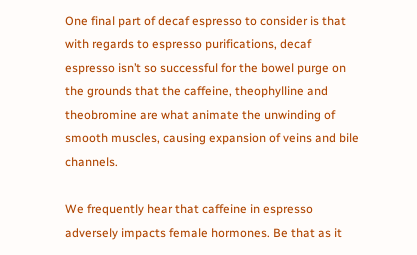One final part of decaf espresso to consider is that with regards to espresso purifications, decaf espresso isn’t so successful for the bowel purge on the grounds that the caffeine, theophylline and theobromine are what animate the unwinding of smooth muscles, causing expansion of veins and bile channels.

We frequently hear that caffeine in espresso adversely impacts female hormones. Be that as it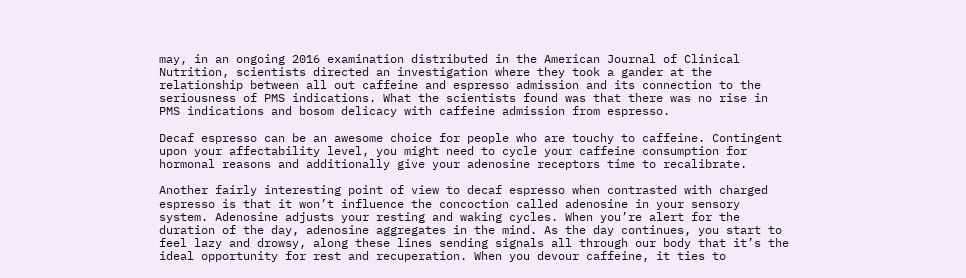may, in an ongoing 2016 examination distributed in the American Journal of Clinical Nutrition, scientists directed an investigation where they took a gander at the relationship between all out caffeine and espresso admission and its connection to the seriousness of PMS indications. What the scientists found was that there was no rise in PMS indications and bosom delicacy with caffeine admission from espresso.

Decaf espresso can be an awesome choice for people who are touchy to caffeine. Contingent upon your affectability level, you might need to cycle your caffeine consumption for hormonal reasons and additionally give your adenosine receptors time to recalibrate.

Another fairly interesting point of view to decaf espresso when contrasted with charged espresso is that it won’t influence the concoction called adenosine in your sensory system. Adenosine adjusts your resting and waking cycles. When you’re alert for the duration of the day, adenosine aggregates in the mind. As the day continues, you start to feel lazy and drowsy, along these lines sending signals all through our body that it’s the ideal opportunity for rest and recuperation. When you devour caffeine, it ties to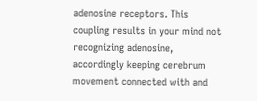adenosine receptors. This coupling results in your mind not recognizing adenosine, accordingly keeping cerebrum movement connected with and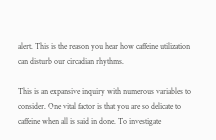alert. This is the reason you hear how caffeine utilization can disturb our circadian rhythms.

This is an expansive inquiry with numerous variables to consider. One vital factor is that you are so delicate to caffeine when all is said in done. To investigate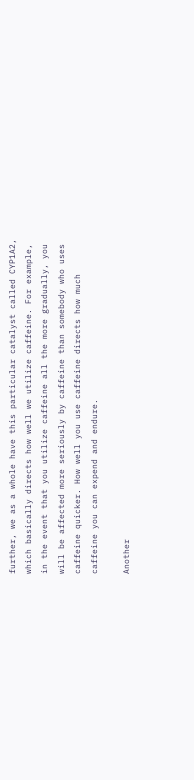further, we as a whole have this particular catalyst called CYP1A2, which basically directs how well we utilize caffeine. For example, in the event that you utilize caffeine all the more gradually, you will be affected more seriously by caffeine than somebody who uses caffeine quicker. How well you use caffeine directs how much caffeine you can expend and endure.

Another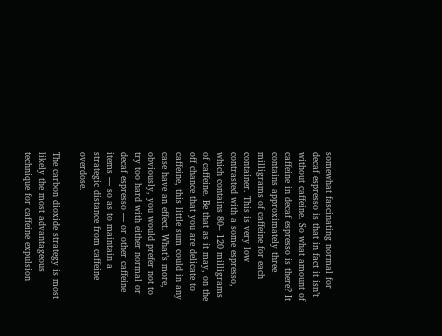somewhat fascinating normal for decaf espresso is that in fact it isn’t without caffeine. So what amount of caffeine in decaf espresso is there? It contains approximately three milligrams of caffeine for each container. This is very low contrasted with a some espresso, which contains 80– 120 milligrams of caffeine. Be that as it may, on the off chance that you are delicate to caffeine, this little sum could in any case have an effect. What’s more, obviously, you would prefer not to try too hard with either normal or decaf espresso — or other caffeine items — so as to maintain a strategic distance from caffeine overdose.

The carbon dioxide strategy is most likely the most advantageous technique for caffeine expulsion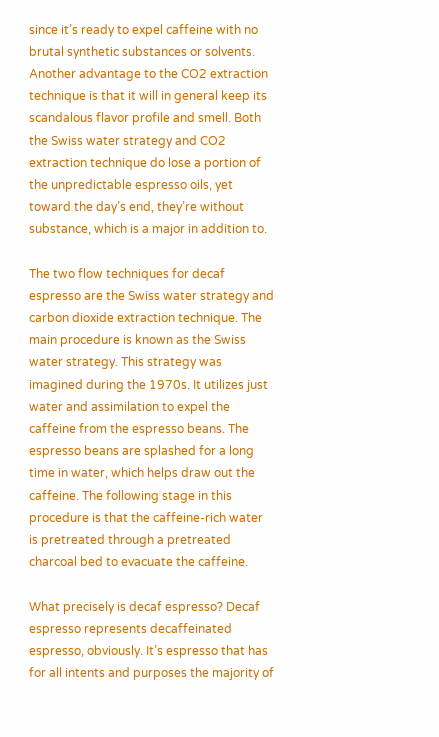since it’s ready to expel caffeine with no brutal synthetic substances or solvents. Another advantage to the CO2 extraction technique is that it will in general keep its scandalous flavor profile and smell. Both the Swiss water strategy and CO2 extraction technique do lose a portion of the unpredictable espresso oils, yet toward the day’s end, they’re without substance, which is a major in addition to.

The two flow techniques for decaf espresso are the Swiss water strategy and carbon dioxide extraction technique. The main procedure is known as the Swiss water strategy. This strategy was imagined during the 1970s. It utilizes just water and assimilation to expel the caffeine from the espresso beans. The espresso beans are splashed for a long time in water, which helps draw out the caffeine. The following stage in this procedure is that the caffeine-rich water is pretreated through a pretreated charcoal bed to evacuate the caffeine.

What precisely is decaf espresso? Decaf espresso represents decaffeinated espresso, obviously. It’s espresso that has for all intents and purposes the majority of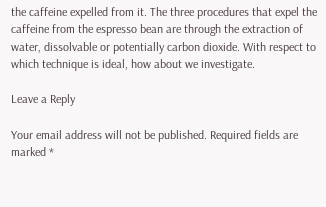the caffeine expelled from it. The three procedures that expel the caffeine from the espresso bean are through the extraction of water, dissolvable or potentially carbon dioxide. With respect to which technique is ideal, how about we investigate.

Leave a Reply

Your email address will not be published. Required fields are marked *